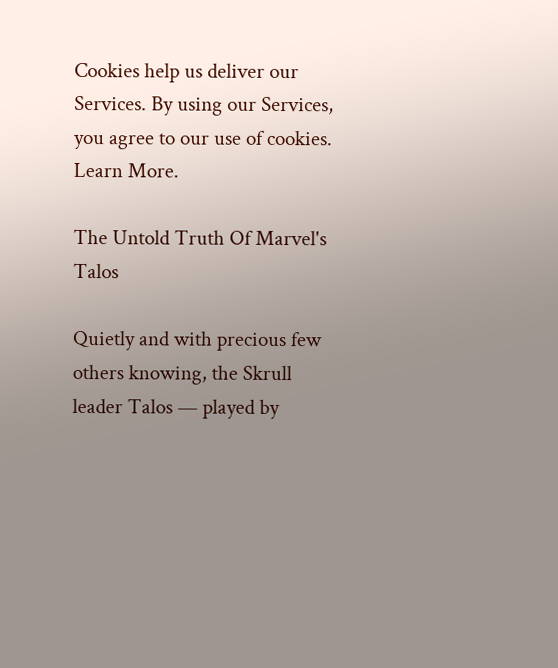Cookies help us deliver our Services. By using our Services, you agree to our use of cookies. Learn More.

The Untold Truth Of Marvel's Talos

Quietly and with precious few others knowing, the Skrull leader Talos — played by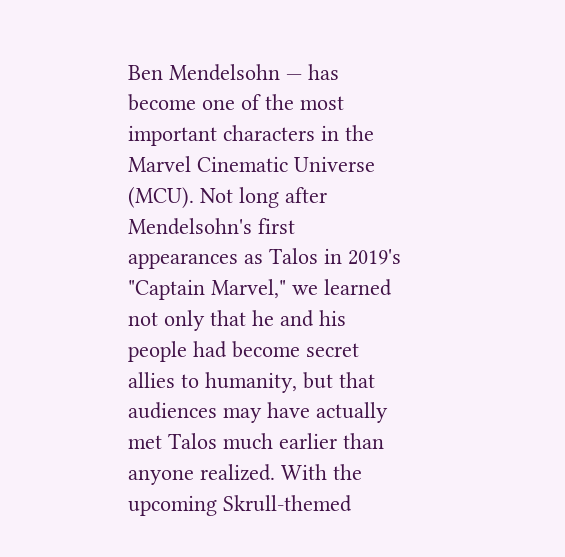Ben Mendelsohn — has become one of the most important characters in the Marvel Cinematic Universe (MCU). Not long after Mendelsohn's first appearances as Talos in 2019's "Captain Marvel," we learned not only that he and his people had become secret allies to humanity, but that audiences may have actually met Talos much earlier than anyone realized. With the upcoming Skrull-themed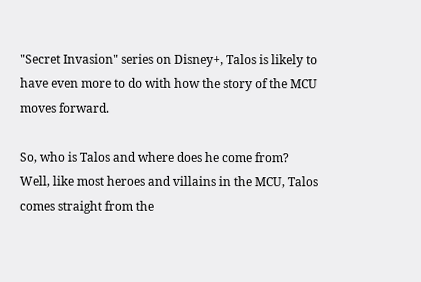"Secret Invasion" series on Disney+, Talos is likely to have even more to do with how the story of the MCU moves forward.

So, who is Talos and where does he come from? Well, like most heroes and villains in the MCU, Talos comes straight from the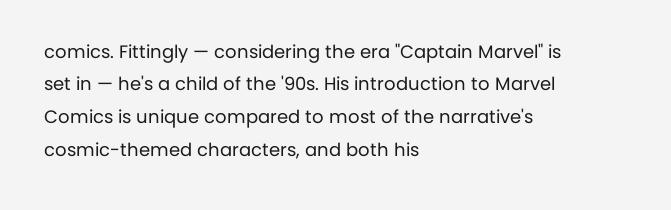comics. Fittingly — considering the era "Captain Marvel" is set in — he's a child of the '90s. His introduction to Marvel Comics is unique compared to most of the narrative's cosmic-themed characters, and both his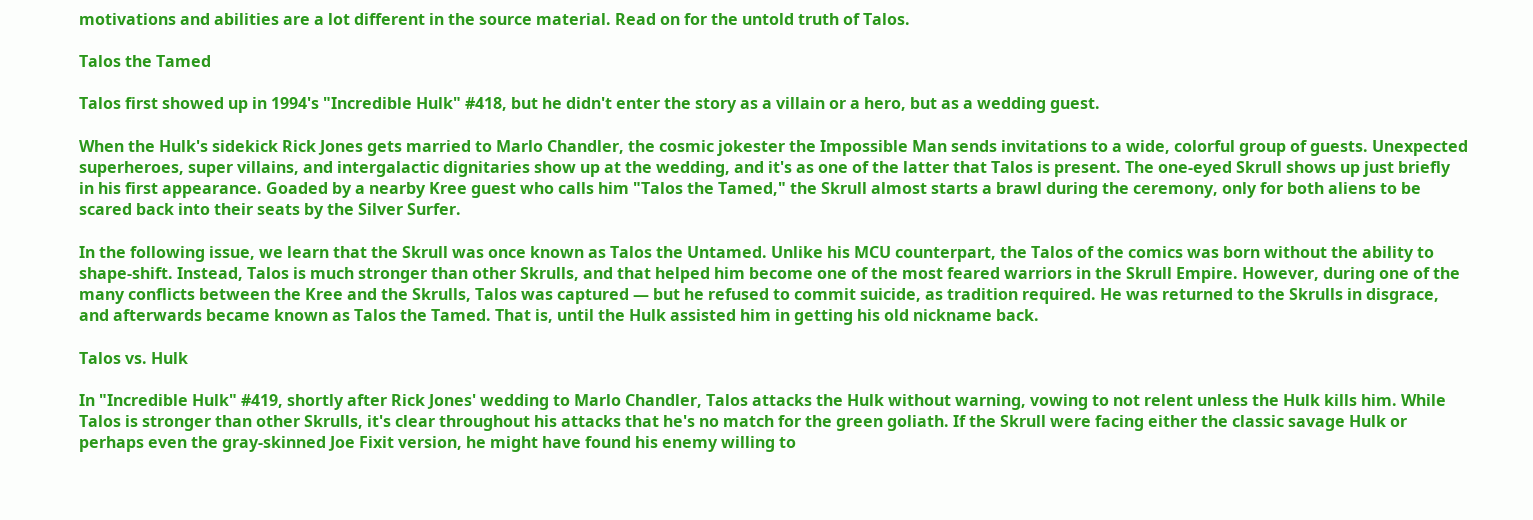motivations and abilities are a lot different in the source material. Read on for the untold truth of Talos.

Talos the Tamed

Talos first showed up in 1994's "Incredible Hulk" #418, but he didn't enter the story as a villain or a hero, but as a wedding guest.

When the Hulk's sidekick Rick Jones gets married to Marlo Chandler, the cosmic jokester the Impossible Man sends invitations to a wide, colorful group of guests. Unexpected superheroes, super villains, and intergalactic dignitaries show up at the wedding, and it's as one of the latter that Talos is present. The one-eyed Skrull shows up just briefly in his first appearance. Goaded by a nearby Kree guest who calls him "Talos the Tamed," the Skrull almost starts a brawl during the ceremony, only for both aliens to be scared back into their seats by the Silver Surfer.

In the following issue, we learn that the Skrull was once known as Talos the Untamed. Unlike his MCU counterpart, the Talos of the comics was born without the ability to shape-shift. Instead, Talos is much stronger than other Skrulls, and that helped him become one of the most feared warriors in the Skrull Empire. However, during one of the many conflicts between the Kree and the Skrulls, Talos was captured — but he refused to commit suicide, as tradition required. He was returned to the Skrulls in disgrace, and afterwards became known as Talos the Tamed. That is, until the Hulk assisted him in getting his old nickname back.

Talos vs. Hulk

In "Incredible Hulk" #419, shortly after Rick Jones' wedding to Marlo Chandler, Talos attacks the Hulk without warning, vowing to not relent unless the Hulk kills him. While Talos is stronger than other Skrulls, it's clear throughout his attacks that he's no match for the green goliath. If the Skrull were facing either the classic savage Hulk or perhaps even the gray-skinned Joe Fixit version, he might have found his enemy willing to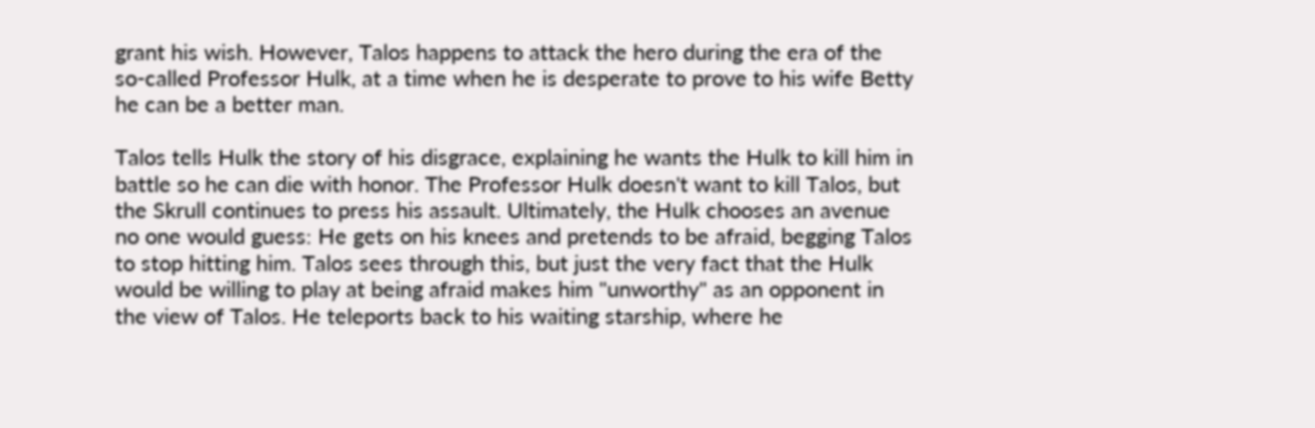grant his wish. However, Talos happens to attack the hero during the era of the so-called Professor Hulk, at a time when he is desperate to prove to his wife Betty he can be a better man.

Talos tells Hulk the story of his disgrace, explaining he wants the Hulk to kill him in battle so he can die with honor. The Professor Hulk doesn't want to kill Talos, but the Skrull continues to press his assault. Ultimately, the Hulk chooses an avenue no one would guess: He gets on his knees and pretends to be afraid, begging Talos to stop hitting him. Talos sees through this, but just the very fact that the Hulk would be willing to play at being afraid makes him "unworthy" as an opponent in the view of Talos. He teleports back to his waiting starship, where he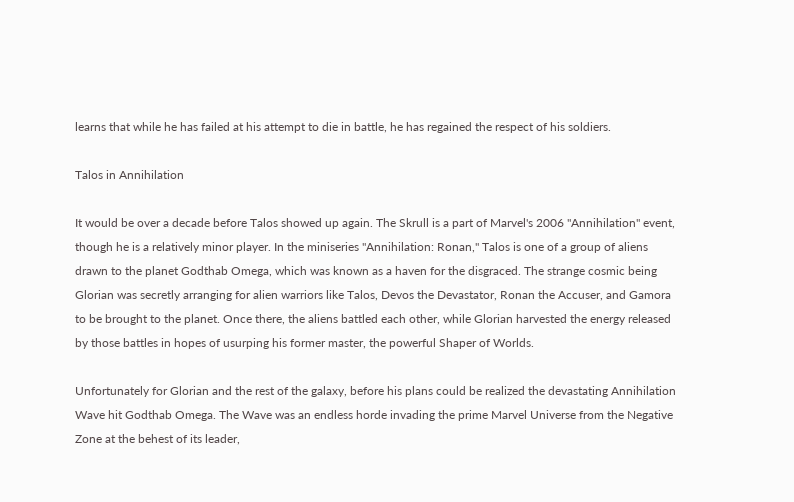learns that while he has failed at his attempt to die in battle, he has regained the respect of his soldiers.

Talos in Annihilation

It would be over a decade before Talos showed up again. The Skrull is a part of Marvel's 2006 "Annihilation" event, though he is a relatively minor player. In the miniseries "Annihilation: Ronan," Talos is one of a group of aliens drawn to the planet Godthab Omega, which was known as a haven for the disgraced. The strange cosmic being Glorian was secretly arranging for alien warriors like Talos, Devos the Devastator, Ronan the Accuser, and Gamora to be brought to the planet. Once there, the aliens battled each other, while Glorian harvested the energy released by those battles in hopes of usurping his former master, the powerful Shaper of Worlds.

Unfortunately for Glorian and the rest of the galaxy, before his plans could be realized the devastating Annihilation Wave hit Godthab Omega. The Wave was an endless horde invading the prime Marvel Universe from the Negative Zone at the behest of its leader,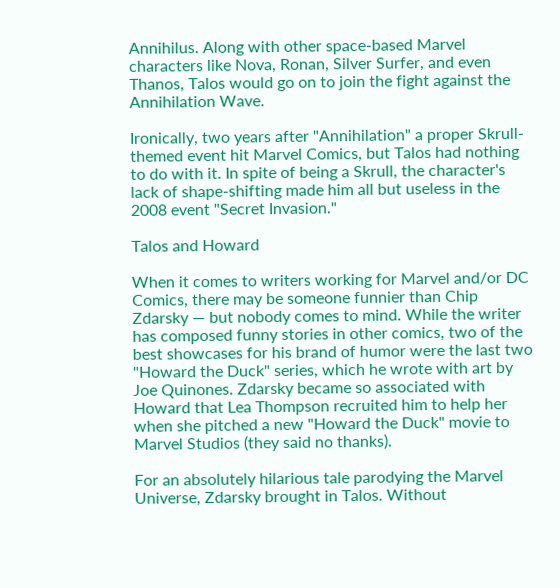Annihilus. Along with other space-based Marvel characters like Nova, Ronan, Silver Surfer, and even Thanos, Talos would go on to join the fight against the Annihilation Wave.

Ironically, two years after "Annihilation" a proper Skrull-themed event hit Marvel Comics, but Talos had nothing to do with it. In spite of being a Skrull, the character's lack of shape-shifting made him all but useless in the 2008 event "Secret Invasion."

Talos and Howard

When it comes to writers working for Marvel and/or DC Comics, there may be someone funnier than Chip Zdarsky — but nobody comes to mind. While the writer has composed funny stories in other comics, two of the best showcases for his brand of humor were the last two "Howard the Duck" series, which he wrote with art by Joe Quinones. Zdarsky became so associated with Howard that Lea Thompson recruited him to help her when she pitched a new "Howard the Duck" movie to Marvel Studios (they said no thanks).

For an absolutely hilarious tale parodying the Marvel Universe, Zdarsky brought in Talos. Without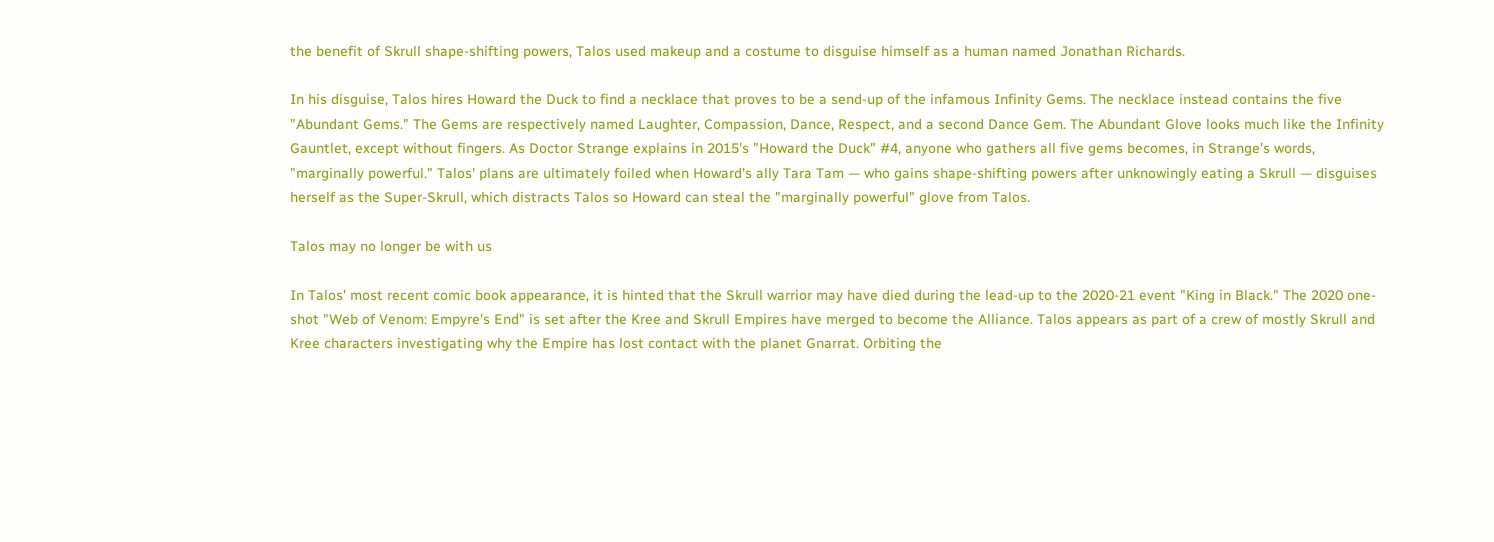the benefit of Skrull shape-shifting powers, Talos used makeup and a costume to disguise himself as a human named Jonathan Richards.

In his disguise, Talos hires Howard the Duck to find a necklace that proves to be a send-up of the infamous Infinity Gems. The necklace instead contains the five "Abundant Gems." The Gems are respectively named Laughter, Compassion, Dance, Respect, and a second Dance Gem. The Abundant Glove looks much like the Infinity Gauntlet, except without fingers. As Doctor Strange explains in 2015's "Howard the Duck" #4, anyone who gathers all five gems becomes, in Strange's words, "marginally powerful." Talos' plans are ultimately foiled when Howard's ally Tara Tam — who gains shape-shifting powers after unknowingly eating a Skrull — disguises herself as the Super-Skrull, which distracts Talos so Howard can steal the "marginally powerful" glove from Talos.

Talos may no longer be with us

In Talos' most recent comic book appearance, it is hinted that the Skrull warrior may have died during the lead-up to the 2020-21 event "King in Black." The 2020 one-shot "Web of Venom: Empyre's End" is set after the Kree and Skrull Empires have merged to become the Alliance. Talos appears as part of a crew of mostly Skrull and Kree characters investigating why the Empire has lost contact with the planet Gnarrat. Orbiting the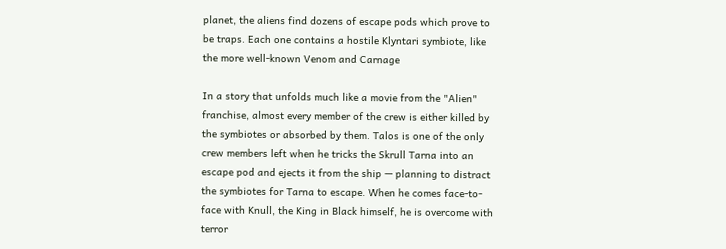planet, the aliens find dozens of escape pods which prove to be traps. Each one contains a hostile Klyntari symbiote, like the more well-known Venom and Carnage

In a story that unfolds much like a movie from the "Alien" franchise, almost every member of the crew is either killed by the symbiotes or absorbed by them. Talos is one of the only crew members left when he tricks the Skrull Tarna into an escape pod and ejects it from the ship — planning to distract the symbiotes for Tarna to escape. When he comes face-to-face with Knull, the King in Black himself, he is overcome with terror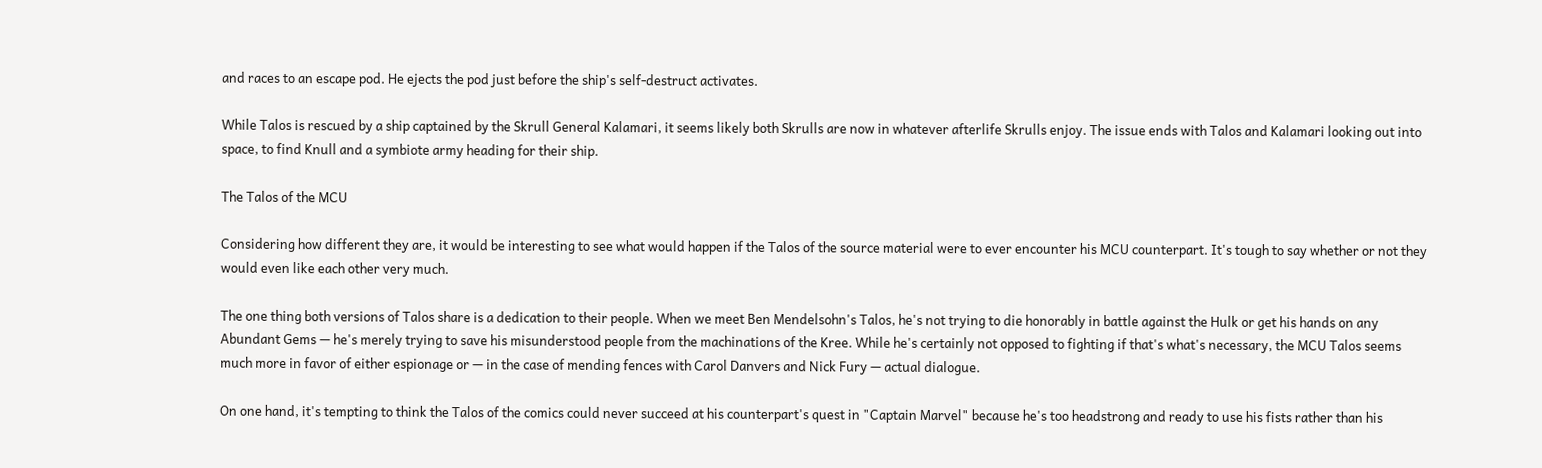and races to an escape pod. He ejects the pod just before the ship's self-destruct activates.

While Talos is rescued by a ship captained by the Skrull General Kalamari, it seems likely both Skrulls are now in whatever afterlife Skrulls enjoy. The issue ends with Talos and Kalamari looking out into space, to find Knull and a symbiote army heading for their ship.

The Talos of the MCU

Considering how different they are, it would be interesting to see what would happen if the Talos of the source material were to ever encounter his MCU counterpart. It's tough to say whether or not they would even like each other very much.

The one thing both versions of Talos share is a dedication to their people. When we meet Ben Mendelsohn's Talos, he's not trying to die honorably in battle against the Hulk or get his hands on any Abundant Gems — he's merely trying to save his misunderstood people from the machinations of the Kree. While he's certainly not opposed to fighting if that's what's necessary, the MCU Talos seems much more in favor of either espionage or — in the case of mending fences with Carol Danvers and Nick Fury — actual dialogue.

On one hand, it's tempting to think the Talos of the comics could never succeed at his counterpart's quest in "Captain Marvel" because he's too headstrong and ready to use his fists rather than his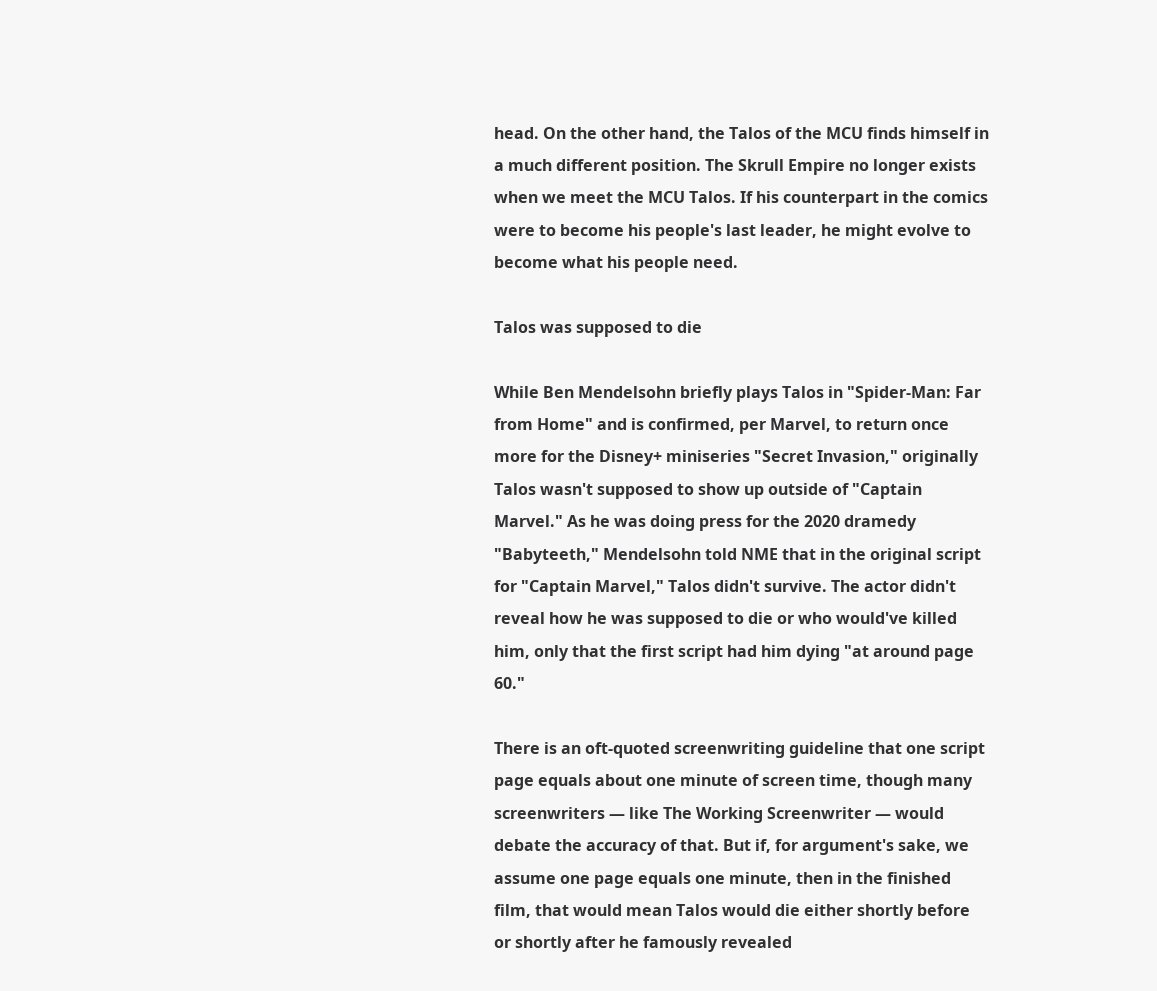head. On the other hand, the Talos of the MCU finds himself in a much different position. The Skrull Empire no longer exists when we meet the MCU Talos. If his counterpart in the comics were to become his people's last leader, he might evolve to become what his people need.

Talos was supposed to die

While Ben Mendelsohn briefly plays Talos in "Spider-Man: Far from Home" and is confirmed, per Marvel, to return once more for the Disney+ miniseries "Secret Invasion," originally Talos wasn't supposed to show up outside of "Captain Marvel." As he was doing press for the 2020 dramedy "Babyteeth," Mendelsohn told NME that in the original script for "Captain Marvel," Talos didn't survive. The actor didn't reveal how he was supposed to die or who would've killed him, only that the first script had him dying "at around page 60."

There is an oft-quoted screenwriting guideline that one script page equals about one minute of screen time, though many screenwriters — like The Working Screenwriter — would debate the accuracy of that. But if, for argument's sake, we assume one page equals one minute, then in the finished film, that would mean Talos would die either shortly before or shortly after he famously revealed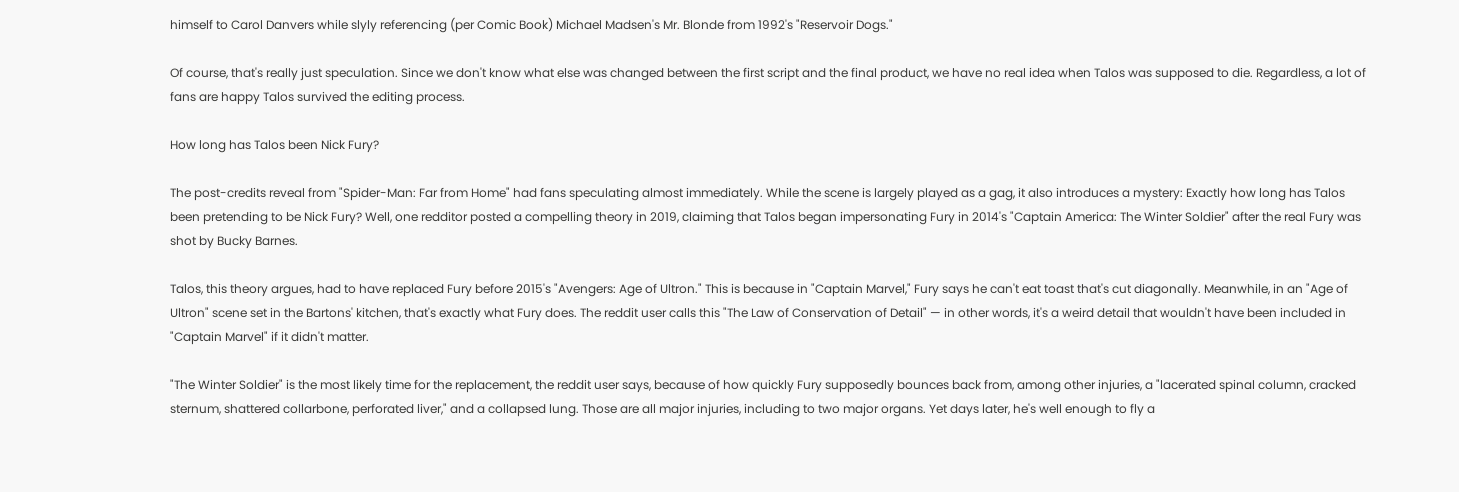himself to Carol Danvers while slyly referencing (per Comic Book) Michael Madsen's Mr. Blonde from 1992's "Reservoir Dogs."

Of course, that's really just speculation. Since we don't know what else was changed between the first script and the final product, we have no real idea when Talos was supposed to die. Regardless, a lot of fans are happy Talos survived the editing process.

How long has Talos been Nick Fury?

The post-credits reveal from "Spider-Man: Far from Home" had fans speculating almost immediately. While the scene is largely played as a gag, it also introduces a mystery: Exactly how long has Talos been pretending to be Nick Fury? Well, one redditor posted a compelling theory in 2019, claiming that Talos began impersonating Fury in 2014's "Captain America: The Winter Soldier" after the real Fury was shot by Bucky Barnes.

Talos, this theory argues, had to have replaced Fury before 2015's "Avengers: Age of Ultron." This is because in "Captain Marvel," Fury says he can't eat toast that's cut diagonally. Meanwhile, in an "Age of Ultron" scene set in the Bartons' kitchen, that's exactly what Fury does. The reddit user calls this "The Law of Conservation of Detail" — in other words, it's a weird detail that wouldn't have been included in "Captain Marvel" if it didn't matter.

"The Winter Soldier" is the most likely time for the replacement, the reddit user says, because of how quickly Fury supposedly bounces back from, among other injuries, a "lacerated spinal column, cracked sternum, shattered collarbone, perforated liver," and a collapsed lung. Those are all major injuries, including to two major organs. Yet days later, he's well enough to fly a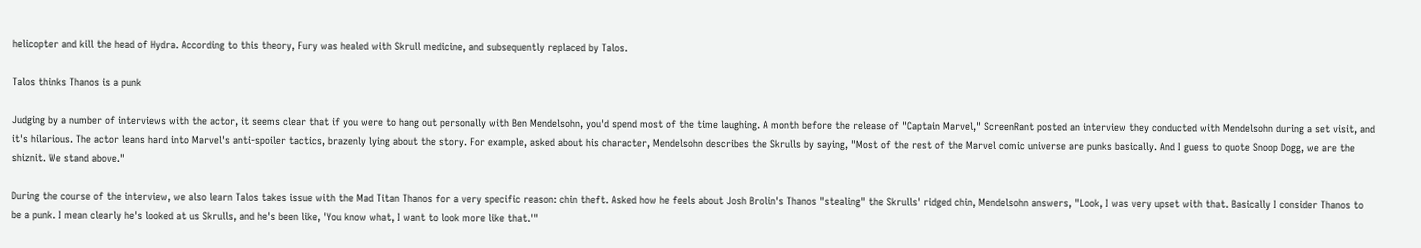helicopter and kill the head of Hydra. According to this theory, Fury was healed with Skrull medicine, and subsequently replaced by Talos.

Talos thinks Thanos is a punk

Judging by a number of interviews with the actor, it seems clear that if you were to hang out personally with Ben Mendelsohn, you'd spend most of the time laughing. A month before the release of "Captain Marvel," ScreenRant posted an interview they conducted with Mendelsohn during a set visit, and it's hilarious. The actor leans hard into Marvel's anti-spoiler tactics, brazenly lying about the story. For example, asked about his character, Mendelsohn describes the Skrulls by saying, "Most of the rest of the Marvel comic universe are punks basically. And I guess to quote Snoop Dogg, we are the shiznit. We stand above."

During the course of the interview, we also learn Talos takes issue with the Mad Titan Thanos for a very specific reason: chin theft. Asked how he feels about Josh Brolin's Thanos "stealing" the Skrulls' ridged chin, Mendelsohn answers, "Look, I was very upset with that. Basically I consider Thanos to be a punk. I mean clearly he's looked at us Skrulls, and he's been like, 'You know what, I want to look more like that.'"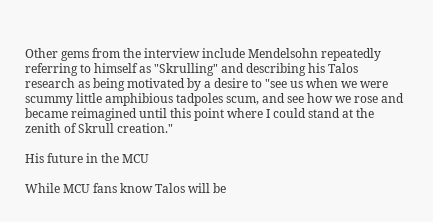Other gems from the interview include Mendelsohn repeatedly referring to himself as "Skrulling" and describing his Talos research as being motivated by a desire to "see us when we were scummy little amphibious tadpoles scum, and see how we rose and became reimagined until this point where I could stand at the zenith of Skrull creation."

His future in the MCU

While MCU fans know Talos will be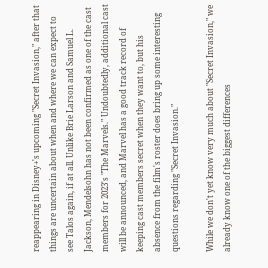reappearing in Disney+'s upcoming "Secret Invasion," after that things are uncertain about when and where we can expect to see Talos again, if at all. Unlike Brie Larson and Samuel L. Jackson, Mendelsohn has not been confirmed as one of the cast members for 2023's "The Marvels." Undoubtedly, additional cast will be announced, and Marvel has a good track record of keeping cast members secret when they want to, but his absence from the film's roster does bring up some interesting questions regarding "Secret Invasion."

While we don't yet know very much about "Secret Invasion," we already know one of the biggest differences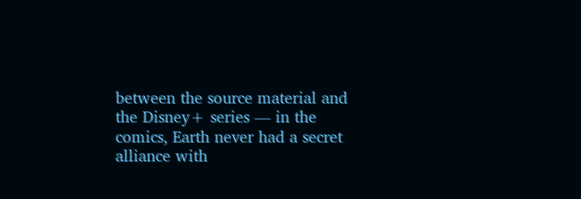between the source material and the Disney+ series — in the comics, Earth never had a secret alliance with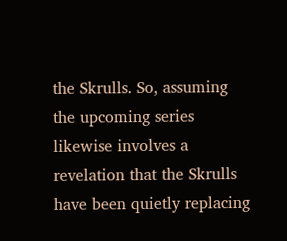the Skrulls. So, assuming the upcoming series likewise involves a revelation that the Skrulls have been quietly replacing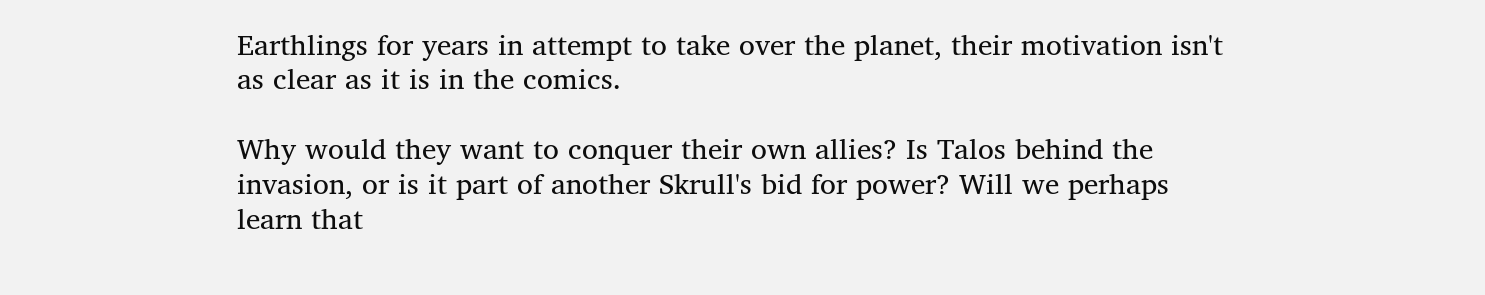Earthlings for years in attempt to take over the planet, their motivation isn't as clear as it is in the comics.

Why would they want to conquer their own allies? Is Talos behind the invasion, or is it part of another Skrull's bid for power? Will we perhaps learn that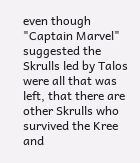even though "Captain Marvel" suggested the Skrulls led by Talos were all that was left, that there are other Skrulls who survived the Kree and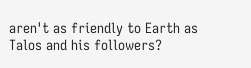aren't as friendly to Earth as Talos and his followers?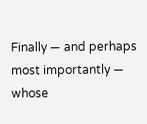Finally — and perhaps most importantly — whose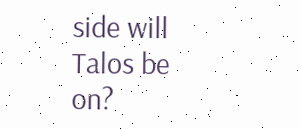side will Talos be on?